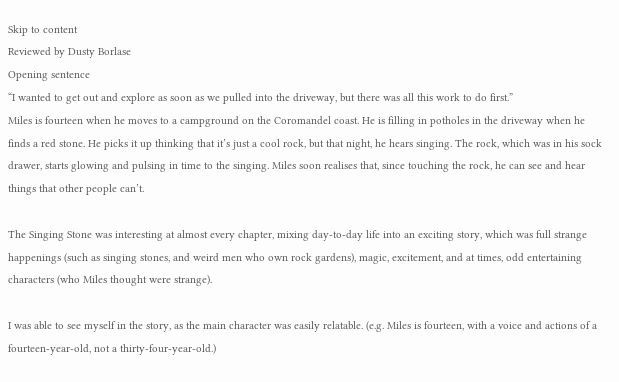Skip to content
Reviewed by Dusty Borlase
Opening sentence
“I wanted to get out and explore as soon as we pulled into the driveway, but there was all this work to do first.”
Miles is fourteen when he moves to a campground on the Coromandel coast. He is filling in potholes in the driveway when he finds a red stone. He picks it up thinking that it’s just a cool rock, but that night, he hears singing. The rock, which was in his sock drawer, starts glowing and pulsing in time to the singing. Miles soon realises that, since touching the rock, he can see and hear things that other people can’t.

The Singing Stone was interesting at almost every chapter, mixing day-to-day life into an exciting story, which was full strange happenings (such as singing stones, and weird men who own rock gardens), magic, excitement, and at times, odd entertaining characters (who Miles thought were strange).

I was able to see myself in the story, as the main character was easily relatable. (e.g. Miles is fourteen, with a voice and actions of a fourteen-year-old, not a thirty-four-year-old.)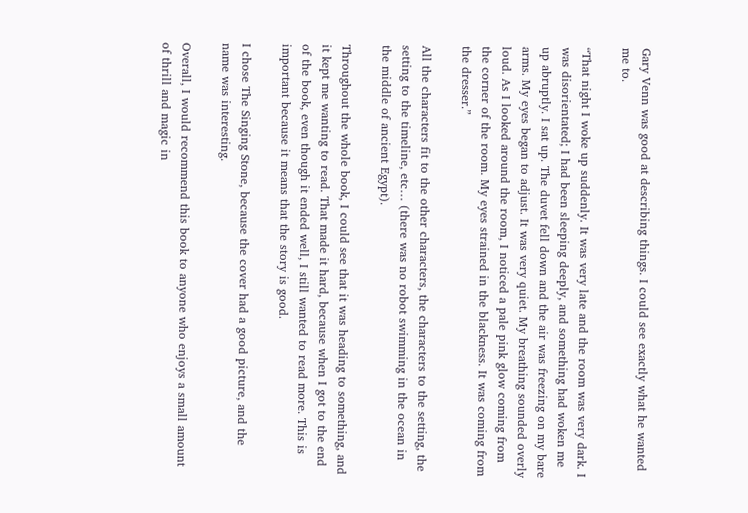Gary Venn was good at describing things. I could see exactly what he wanted me to.

“That night I woke up suddenly. It was very late and the room was very dark. I was disorientated; I had been sleeping deeply, and something had woken me up abruptly. I sat up. The duvet fell down and the air was freezing on my bare arms. My eyes began to adjust. It was very quiet. My breathing sounded overly loud. As I looked around the room, I noticed a pale pink glow coming from the corner of the room. My eyes strained in the blackness. It was coming from the dresser.”

All the characters fit to the other characters, the characters to the setting, the setting to the timeline, etc… (there was no robot swimming in the ocean in the middle of ancient Egypt).

Throughout the whole book, I could see that it was heading to something, and it kept me wanting to read. That made it hard, because when I got to the end of the book, even though it ended well, I still wanted to read more. This is important because it means that the story is good.

I chose The Singing Stone, because the cover had a good picture, and the name was interesting.

Overall, I would recommend this book to anyone who enjoys a small amount of thrill and magic in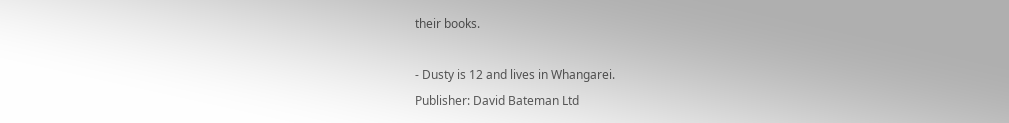their books.

- Dusty is 12 and lives in Whangarei.
Publisher: David Bateman Ltd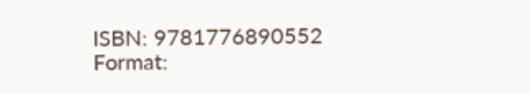ISBN: 9781776890552
Format: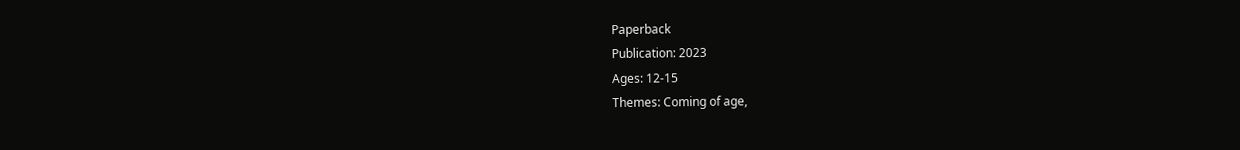Paperback
Publication: 2023
Ages: 12-15
Themes: Coming of age,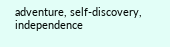adventure, self-discovery, independence